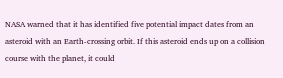NASA warned that it has identified five potential impact dates from an asteroid with an Earth-crossing orbit. If this asteroid ends up on a collision course with the planet, it could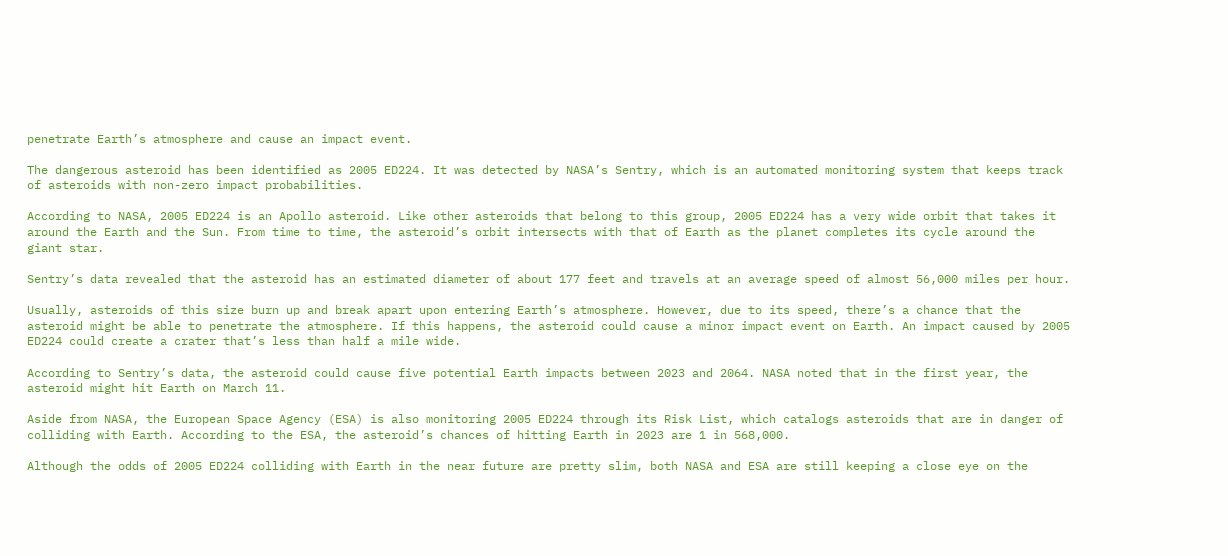penetrate Earth’s atmosphere and cause an impact event.

The dangerous asteroid has been identified as 2005 ED224. It was detected by NASA’s Sentry, which is an automated monitoring system that keeps track of asteroids with non-zero impact probabilities.

According to NASA, 2005 ED224 is an Apollo asteroid. Like other asteroids that belong to this group, 2005 ED224 has a very wide orbit that takes it around the Earth and the Sun. From time to time, the asteroid’s orbit intersects with that of Earth as the planet completes its cycle around the giant star.

Sentry’s data revealed that the asteroid has an estimated diameter of about 177 feet and travels at an average speed of almost 56,000 miles per hour.

Usually, asteroids of this size burn up and break apart upon entering Earth’s atmosphere. However, due to its speed, there’s a chance that the asteroid might be able to penetrate the atmosphere. If this happens, the asteroid could cause a minor impact event on Earth. An impact caused by 2005 ED224 could create a crater that’s less than half a mile wide.

According to Sentry’s data, the asteroid could cause five potential Earth impacts between 2023 and 2064. NASA noted that in the first year, the asteroid might hit Earth on March 11.

Aside from NASA, the European Space Agency (ESA) is also monitoring 2005 ED224 through its Risk List, which catalogs asteroids that are in danger of colliding with Earth. According to the ESA, the asteroid’s chances of hitting Earth in 2023 are 1 in 568,000.

Although the odds of 2005 ED224 colliding with Earth in the near future are pretty slim, both NASA and ESA are still keeping a close eye on the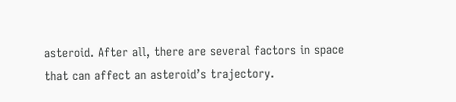asteroid. After all, there are several factors in space that can affect an asteroid’s trajectory.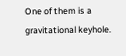One of them is a gravitational keyhole.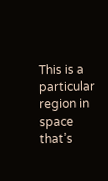This is a particular region in space that’s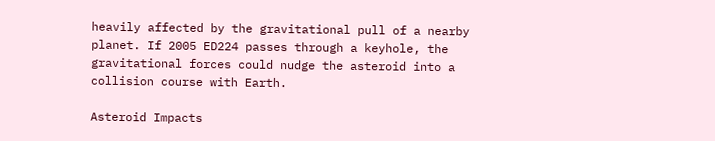heavily affected by the gravitational pull of a nearby planet. If 2005 ED224 passes through a keyhole, the gravitational forces could nudge the asteroid into a collision course with Earth.

Asteroid Impacts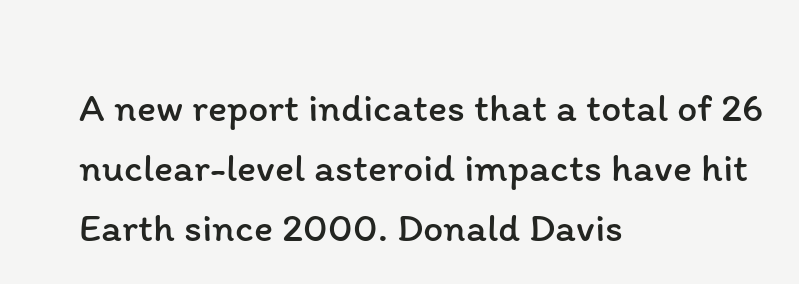A new report indicates that a total of 26 nuclear-level asteroid impacts have hit Earth since 2000. Donald Davis